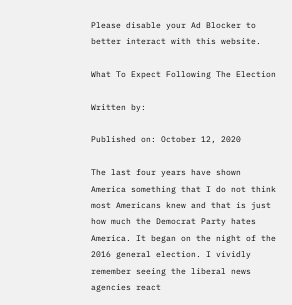Please disable your Ad Blocker to better interact with this website.

What To Expect Following The Election

Written by:

Published on: October 12, 2020

The last four years have shown America something that I do not think most Americans knew and that is just how much the Democrat Party hates America. It began on the night of the 2016 general election. I vividly remember seeing the liberal news agencies react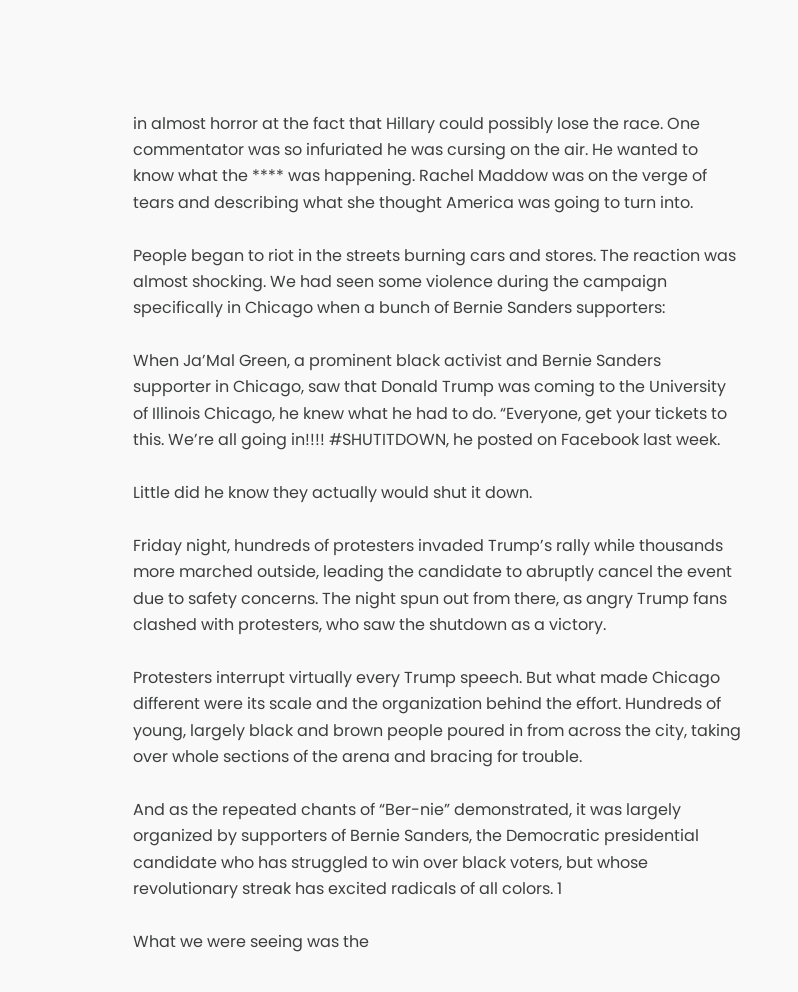in almost horror at the fact that Hillary could possibly lose the race. One commentator was so infuriated he was cursing on the air. He wanted to know what the **** was happening. Rachel Maddow was on the verge of tears and describing what she thought America was going to turn into.

People began to riot in the streets burning cars and stores. The reaction was almost shocking. We had seen some violence during the campaign specifically in Chicago when a bunch of Bernie Sanders supporters:

When Ja’Mal Green, a prominent black activist and Bernie Sanders supporter in Chicago, saw that Donald Trump was coming to the University of Illinois Chicago, he knew what he had to do. “Everyone, get your tickets to this. We’re all going in!!!! #SHUTITDOWN, he posted on Facebook last week.

Little did he know they actually would shut it down.

Friday night, hundreds of protesters invaded Trump’s rally while thousands more marched outside, leading the candidate to abruptly cancel the event due to safety concerns. The night spun out from there, as angry Trump fans clashed with protesters, who saw the shutdown as a victory.

Protesters interrupt virtually every Trump speech. But what made Chicago different were its scale and the organization behind the effort. Hundreds of young, largely black and brown people poured in from across the city, taking over whole sections of the arena and bracing for trouble.

And as the repeated chants of “Ber-nie” demonstrated, it was largely organized by supporters of Bernie Sanders, the Democratic presidential candidate who has struggled to win over black voters, but whose revolutionary streak has excited radicals of all colors. 1

What we were seeing was the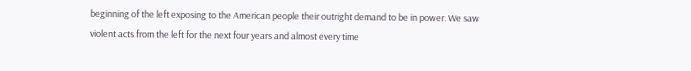beginning of the left exposing to the American people their outright demand to be in power. We saw violent acts from the left for the next four years and almost every time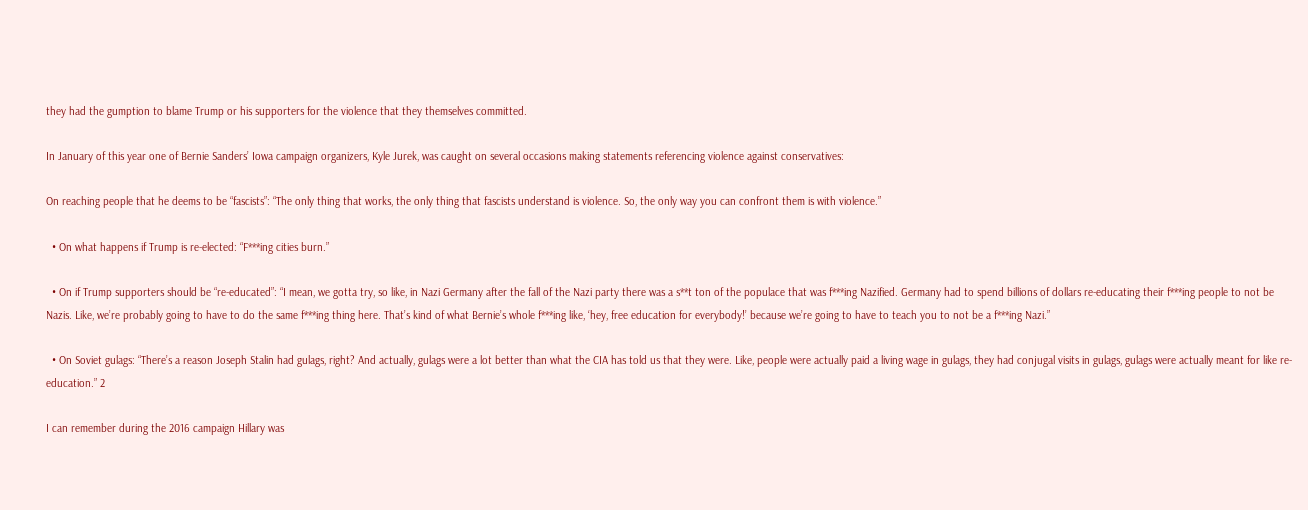they had the gumption to blame Trump or his supporters for the violence that they themselves committed.

In January of this year one of Bernie Sanders’ Iowa campaign organizers, Kyle Jurek, was caught on several occasions making statements referencing violence against conservatives:

On reaching people that he deems to be “fascists”: “The only thing that works, the only thing that fascists understand is violence. So, the only way you can confront them is with violence.”

  • On what happens if Trump is re-elected: “F***ing cities burn.”

  • On if Trump supporters should be “re-educated”: “I mean, we gotta try, so like, in Nazi Germany after the fall of the Nazi party there was a s**t ton of the populace that was f***ing Nazified. Germany had to spend billions of dollars re-educating their f***ing people to not be Nazis. Like, we’re probably going to have to do the same f***ing thing here. That’s kind of what Bernie’s whole f***ing like, ‘hey, free education for everybody!’ because we’re going to have to teach you to not be a f***ing Nazi.”

  • On Soviet gulags: “There’s a reason Joseph Stalin had gulags, right? And actually, gulags were a lot better than what the CIA has told us that they were. Like, people were actually paid a living wage in gulags, they had conjugal visits in gulags, gulags were actually meant for like re-education.” 2

I can remember during the 2016 campaign Hillary was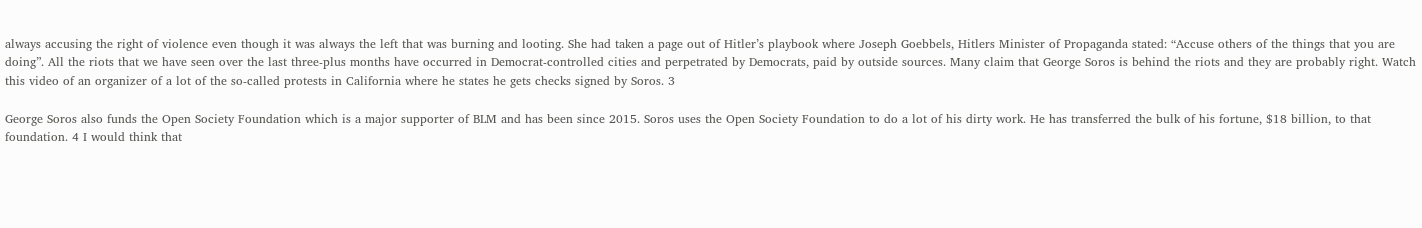always accusing the right of violence even though it was always the left that was burning and looting. She had taken a page out of Hitler’s playbook where Joseph Goebbels, Hitlers Minister of Propaganda stated: “Accuse others of the things that you are doing”. All the riots that we have seen over the last three-plus months have occurred in Democrat-controlled cities and perpetrated by Democrats, paid by outside sources. Many claim that George Soros is behind the riots and they are probably right. Watch this video of an organizer of a lot of the so-called protests in California where he states he gets checks signed by Soros. 3

George Soros also funds the Open Society Foundation which is a major supporter of BLM and has been since 2015. Soros uses the Open Society Foundation to do a lot of his dirty work. He has transferred the bulk of his fortune, $18 billion, to that foundation. 4 I would think that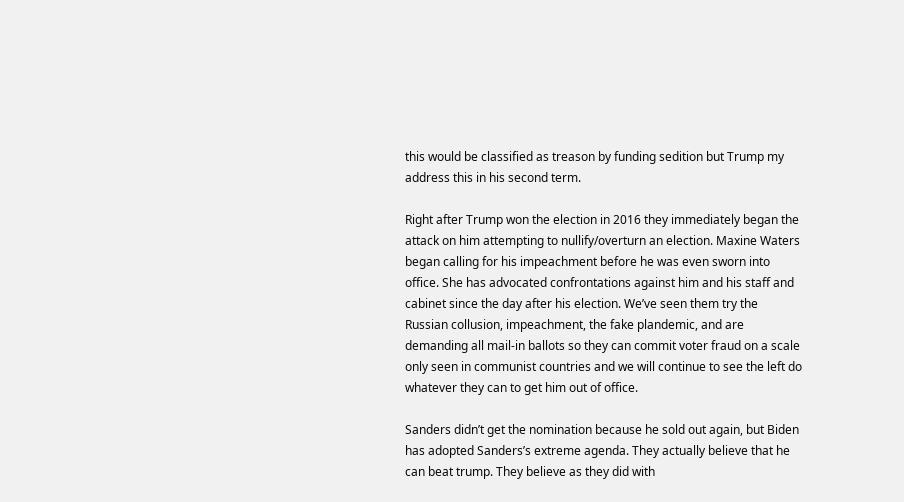this would be classified as treason by funding sedition but Trump my address this in his second term.

Right after Trump won the election in 2016 they immediately began the attack on him attempting to nullify/overturn an election. Maxine Waters began calling for his impeachment before he was even sworn into office. She has advocated confrontations against him and his staff and cabinet since the day after his election. We’ve seen them try the Russian collusion, impeachment, the fake plandemic, and are demanding all mail-in ballots so they can commit voter fraud on a scale only seen in communist countries and we will continue to see the left do whatever they can to get him out of office.

Sanders didn’t get the nomination because he sold out again, but Biden has adopted Sanders’s extreme agenda. They actually believe that he can beat trump. They believe as they did with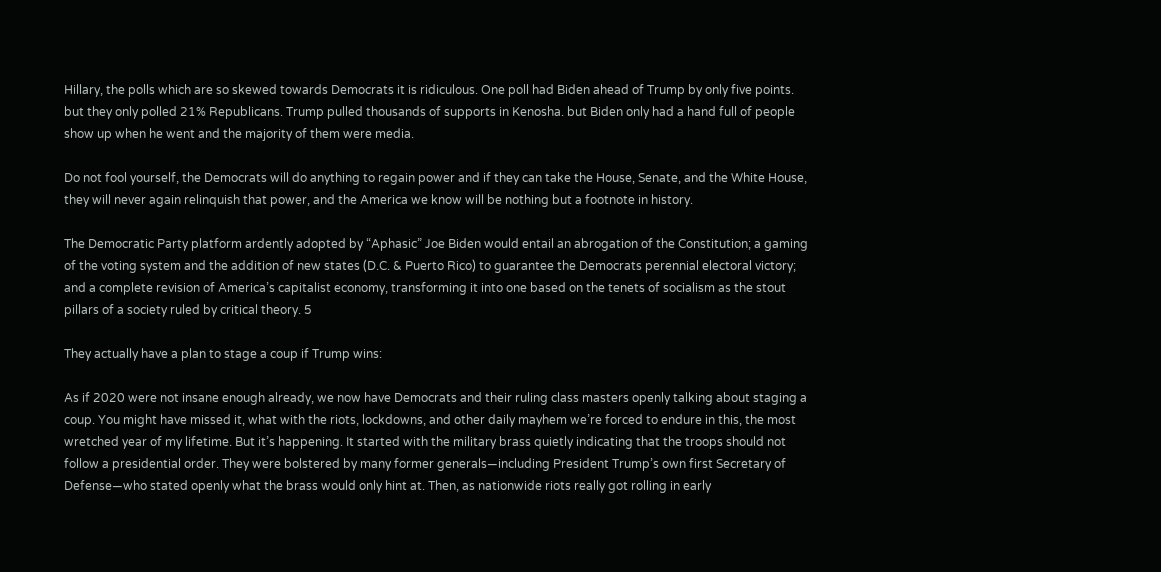Hillary, the polls which are so skewed towards Democrats it is ridiculous. One poll had Biden ahead of Trump by only five points. but they only polled 21% Republicans. Trump pulled thousands of supports in Kenosha. but Biden only had a hand full of people show up when he went and the majority of them were media.

Do not fool yourself, the Democrats will do anything to regain power and if they can take the House, Senate, and the White House, they will never again relinquish that power, and the America we know will be nothing but a footnote in history.

The Democratic Party platform ardently adopted by “Aphasic” Joe Biden would entail an abrogation of the Constitution; a gaming of the voting system and the addition of new states (D.C. & Puerto Rico) to guarantee the Democrats perennial electoral victory; and a complete revision of America’s capitalist economy, transforming it into one based on the tenets of socialism as the stout pillars of a society ruled by critical theory. 5

They actually have a plan to stage a coup if Trump wins:

As if 2020 were not insane enough already, we now have Democrats and their ruling class masters openly talking about staging a coup. You might have missed it, what with the riots, lockdowns, and other daily mayhem we’re forced to endure in this, the most wretched year of my lifetime. But it’s happening. It started with the military brass quietly indicating that the troops should not follow a presidential order. They were bolstered by many former generals—including President Trump’s own first Secretary of Defense—who stated openly what the brass would only hint at. Then, as nationwide riots really got rolling in early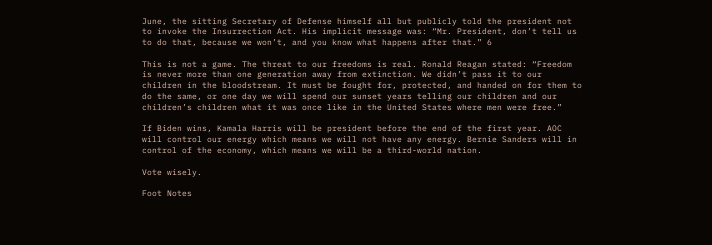June, the sitting Secretary of Defense himself all but publicly told the president not to invoke the Insurrection Act. His implicit message was: “Mr. President, don’t tell us to do that, because we won’t, and you know what happens after that.” 6

This is not a game. The threat to our freedoms is real. Ronald Reagan stated: “Freedom is never more than one generation away from extinction. We didn’t pass it to our children in the bloodstream. It must be fought for, protected, and handed on for them to do the same, or one day we will spend our sunset years telling our children and our children’s children what it was once like in the United States where men were free.”

If Biden wins, Kamala Harris will be president before the end of the first year. AOC will control our energy which means we will not have any energy. Bernie Sanders will in control of the economy, which means we will be a third-world nation.

Vote wisely.

Foot Notes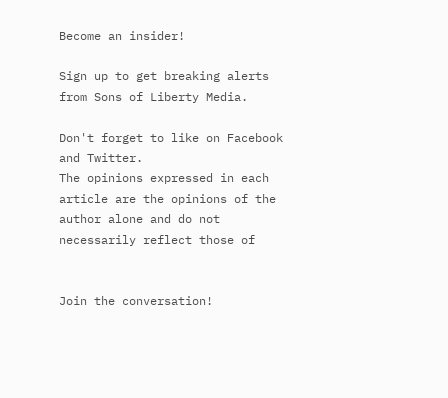Become an insider!

Sign up to get breaking alerts from Sons of Liberty Media.

Don't forget to like on Facebook and Twitter.
The opinions expressed in each article are the opinions of the author alone and do not necessarily reflect those of


Join the conversation!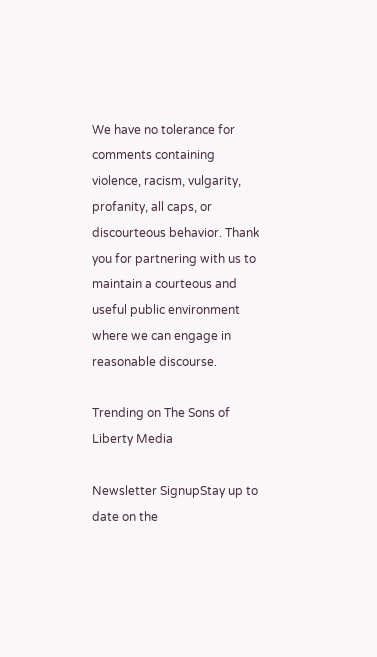We have no tolerance for comments containing violence, racism, vulgarity, profanity, all caps, or discourteous behavior. Thank you for partnering with us to maintain a courteous and useful public environment where we can engage in reasonable discourse.

Trending on The Sons of Liberty Media

Newsletter SignupStay up to date on the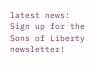latest news: Sign up for the Sons of Liberty newsletter!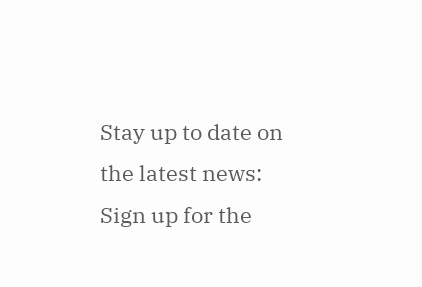Stay up to date on the latest news: Sign up for the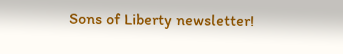Sons of Liberty newsletter!